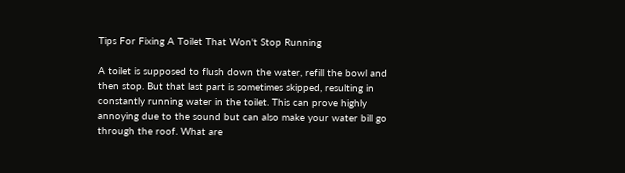Tips For Fixing A Toilet That Won't Stop Running

A toilet is supposed to flush down the water, refill the bowl and then stop. But that last part is sometimes skipped, resulting in constantly running water in the toilet. This can prove highly annoying due to the sound but can also make your water bill go through the roof. What are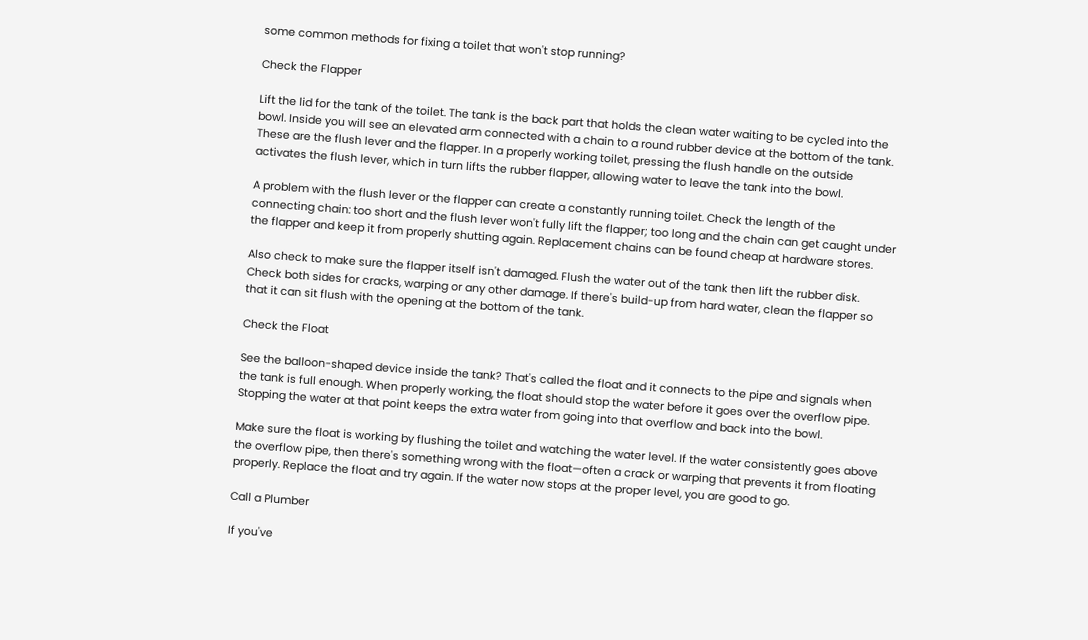some common methods for fixing a toilet that won't stop running?

Check the Flapper

Lift the lid for the tank of the toilet. The tank is the back part that holds the clean water waiting to be cycled into the bowl. Inside you will see an elevated arm connected with a chain to a round rubber device at the bottom of the tank. These are the flush lever and the flapper. In a properly working toilet, pressing the flush handle on the outside activates the flush lever, which in turn lifts the rubber flapper, allowing water to leave the tank into the bowl.

A problem with the flush lever or the flapper can create a constantly running toilet. Check the length of the connecting chain: too short and the flush lever won't fully lift the flapper; too long and the chain can get caught under the flapper and keep it from properly shutting again. Replacement chains can be found cheap at hardware stores.

Also check to make sure the flapper itself isn't damaged. Flush the water out of the tank then lift the rubber disk. Check both sides for cracks, warping or any other damage. If there's build-up from hard water, clean the flapper so that it can sit flush with the opening at the bottom of the tank.

Check the Float

See the balloon-shaped device inside the tank? That's called the float and it connects to the pipe and signals when the tank is full enough. When properly working, the float should stop the water before it goes over the overflow pipe. Stopping the water at that point keeps the extra water from going into that overflow and back into the bowl.

Make sure the float is working by flushing the toilet and watching the water level. If the water consistently goes above the overflow pipe, then there's something wrong with the float—often a crack or warping that prevents it from floating properly. Replace the float and try again. If the water now stops at the proper level, you are good to go.

Call a Plumber

If you've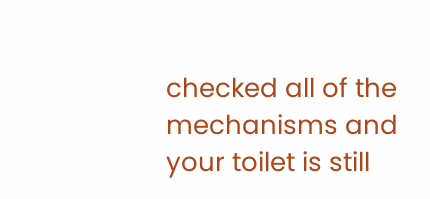checked all of the mechanisms and your toilet is still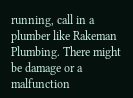running, call in a plumber like Rakeman Plumbing. There might be damage or a malfunction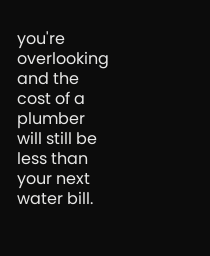you're overlooking and the cost of a plumber will still be less than your next water bill.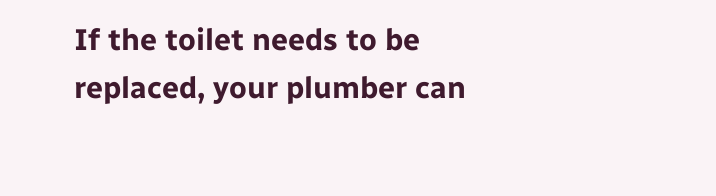If the toilet needs to be replaced, your plumber can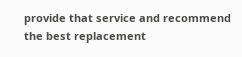provide that service and recommend the best replacement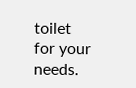toilet for your needs.